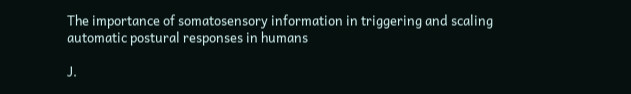The importance of somatosensory information in triggering and scaling automatic postural responses in humans

J.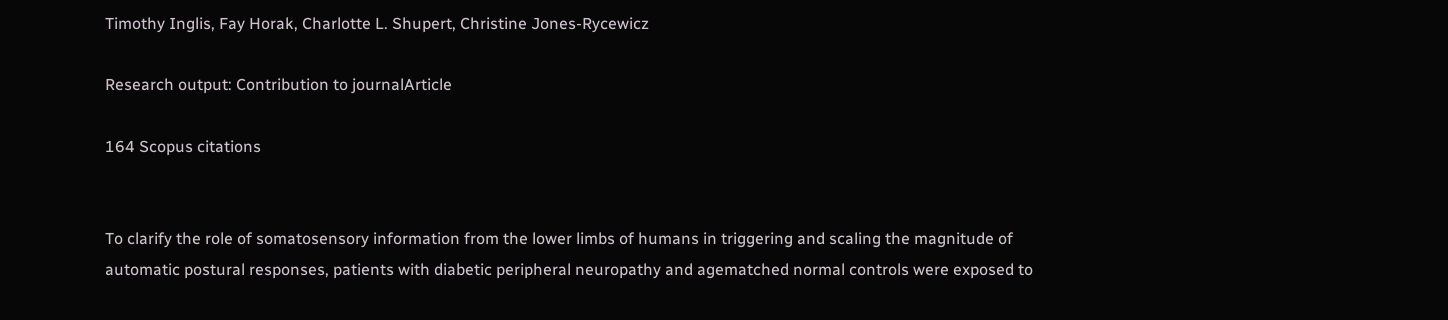Timothy Inglis, Fay Horak, Charlotte L. Shupert, Christine Jones-Rycewicz

Research output: Contribution to journalArticle

164 Scopus citations


To clarify the role of somatosensory information from the lower limbs of humans in triggering and scaling the magnitude of automatic postural responses, patients with diabetic peripheral neuropathy and agematched normal controls were exposed to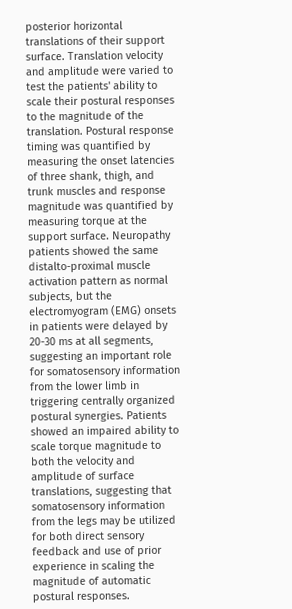posterior horizontal translations of their support surface. Translation velocity and amplitude were varied to test the patients' ability to scale their postural responses to the magnitude of the translation. Postural response timing was quantified by measuring the onset latencies of three shank, thigh, and trunk muscles and response magnitude was quantified by measuring torque at the support surface. Neuropathy patients showed the same distalto-proximal muscle activation pattern as normal subjects, but the electromyogram (EMG) onsets in patients were delayed by 20-30 ms at all segments, suggesting an important role for somatosensory information from the lower limb in triggering centrally organized postural synergies. Patients showed an impaired ability to scale torque magnitude to both the velocity and amplitude of surface translations, suggesting that somatosensory information from the legs may be utilized for both direct sensory feedback and use of prior experience in scaling the magnitude of automatic postural responses.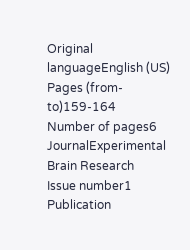Original languageEnglish (US)
Pages (from-to)159-164
Number of pages6
JournalExperimental Brain Research
Issue number1
Publication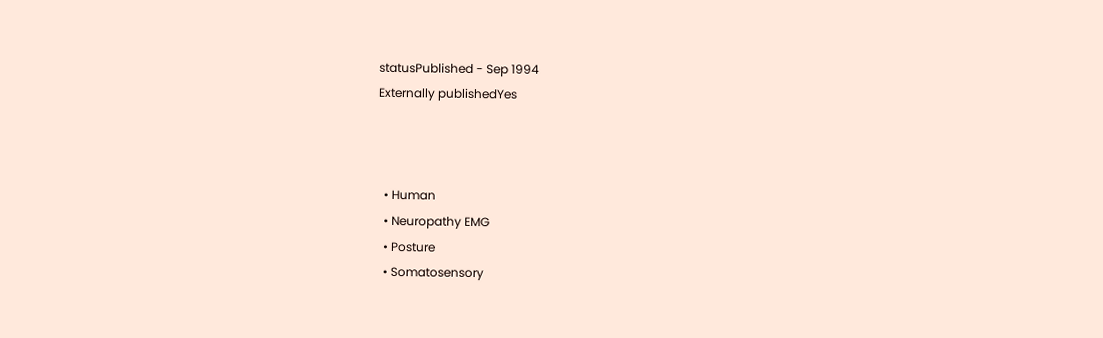statusPublished - Sep 1994
Externally publishedYes



  • Human
  • Neuropathy EMG
  • Posture
  • Somatosensory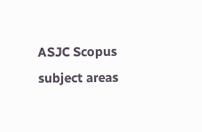ASJC Scopus subject areas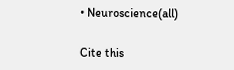• Neuroscience(all)

Cite this